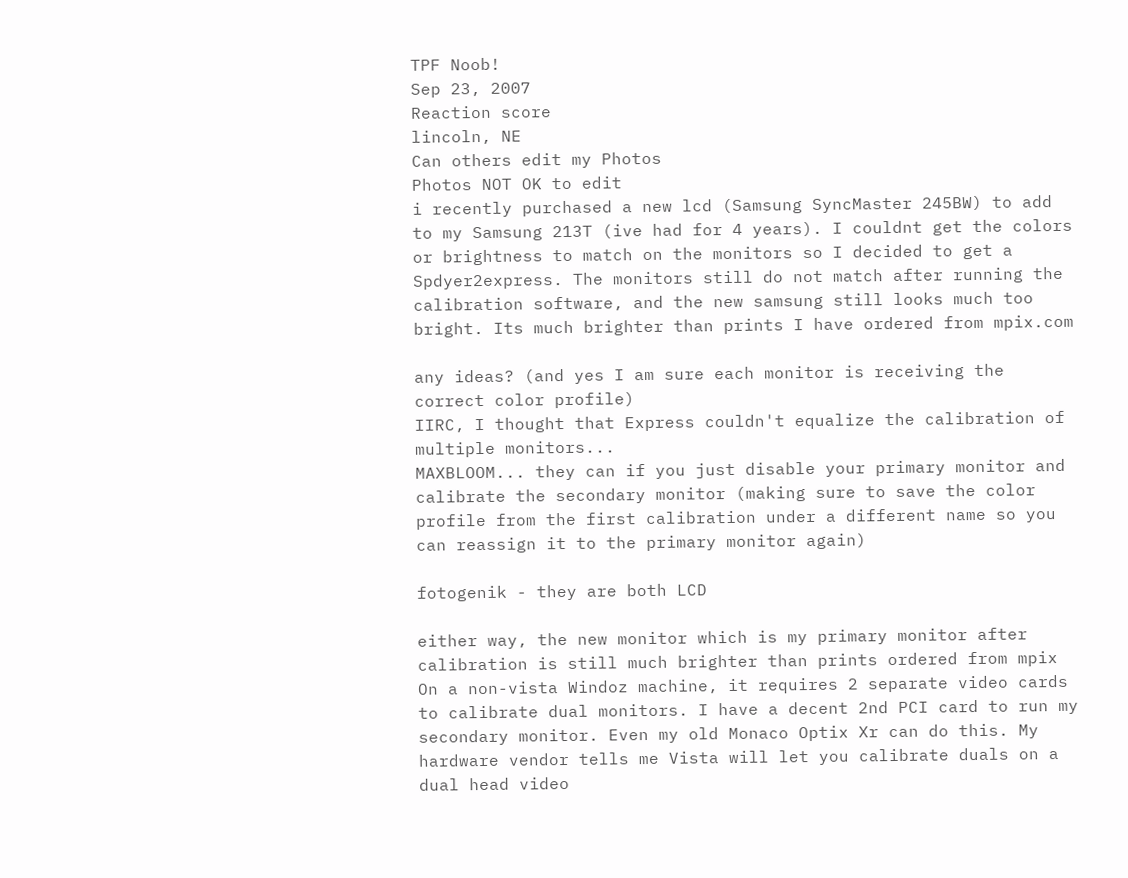TPF Noob!
Sep 23, 2007
Reaction score
lincoln, NE
Can others edit my Photos
Photos NOT OK to edit
i recently purchased a new lcd (Samsung SyncMaster 245BW) to add to my Samsung 213T (ive had for 4 years). I couldnt get the colors or brightness to match on the monitors so I decided to get a Spdyer2express. The monitors still do not match after running the calibration software, and the new samsung still looks much too bright. Its much brighter than prints I have ordered from mpix.com

any ideas? (and yes I am sure each monitor is receiving the correct color profile)
IIRC, I thought that Express couldn't equalize the calibration of multiple monitors...
MAXBLOOM... they can if you just disable your primary monitor and calibrate the secondary monitor (making sure to save the color profile from the first calibration under a different name so you can reassign it to the primary monitor again)

fotogenik - they are both LCD

either way, the new monitor which is my primary monitor after calibration is still much brighter than prints ordered from mpix
On a non-vista Windoz machine, it requires 2 separate video cards to calibrate dual monitors. I have a decent 2nd PCI card to run my secondary monitor. Even my old Monaco Optix Xr can do this. My hardware vendor tells me Vista will let you calibrate duals on a dual head video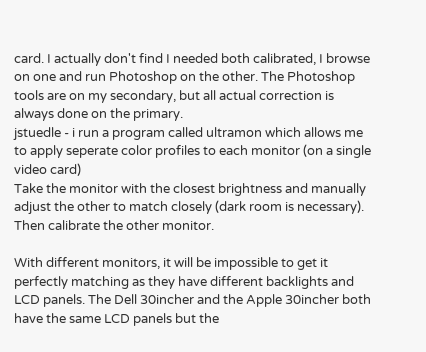card. I actually don't find I needed both calibrated, I browse on one and run Photoshop on the other. The Photoshop tools are on my secondary, but all actual correction is always done on the primary.
jstuedle - i run a program called ultramon which allows me to apply seperate color profiles to each monitor (on a single video card)
Take the monitor with the closest brightness and manually adjust the other to match closely (dark room is necessary). Then calibrate the other monitor.

With different monitors, it will be impossible to get it perfectly matching as they have different backlights and LCD panels. The Dell 30incher and the Apple 30incher both have the same LCD panels but the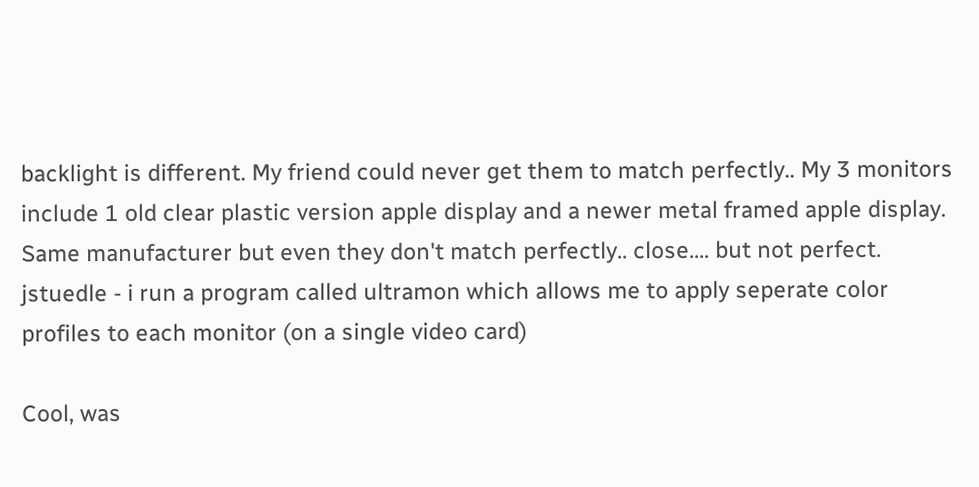backlight is different. My friend could never get them to match perfectly.. My 3 monitors include 1 old clear plastic version apple display and a newer metal framed apple display. Same manufacturer but even they don't match perfectly.. close.... but not perfect.
jstuedle - i run a program called ultramon which allows me to apply seperate color profiles to each monitor (on a single video card)

Cool, was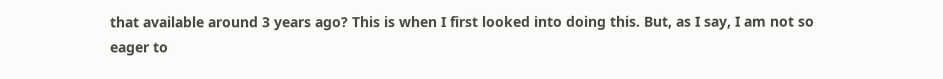that available around 3 years ago? This is when I first looked into doing this. But, as I say, I am not so eager to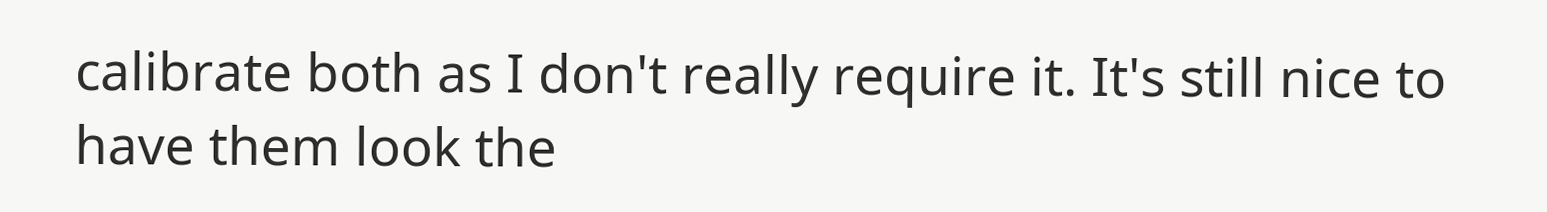calibrate both as I don't really require it. It's still nice to have them look the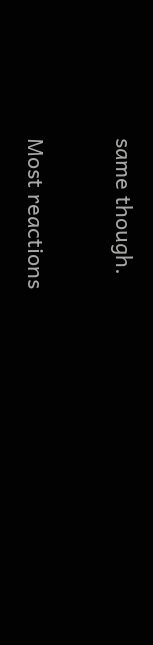same though.

Most reactions